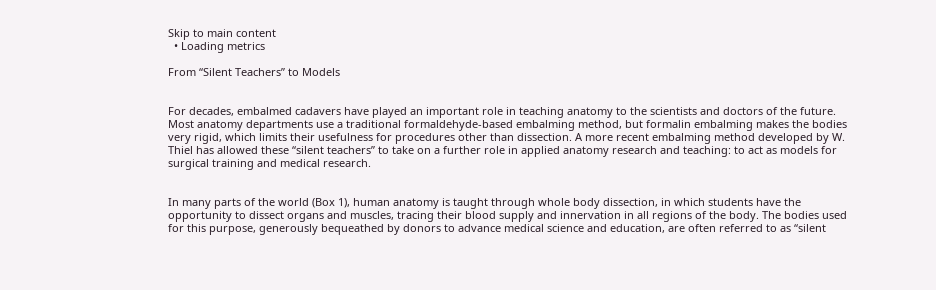Skip to main content
  • Loading metrics

From “Silent Teachers” to Models


For decades, embalmed cadavers have played an important role in teaching anatomy to the scientists and doctors of the future. Most anatomy departments use a traditional formaldehyde-based embalming method, but formalin embalming makes the bodies very rigid, which limits their usefulness for procedures other than dissection. A more recent embalming method developed by W. Thiel has allowed these “silent teachers” to take on a further role in applied anatomy research and teaching: to act as models for surgical training and medical research.


In many parts of the world (Box 1), human anatomy is taught through whole body dissection, in which students have the opportunity to dissect organs and muscles, tracing their blood supply and innervation in all regions of the body. The bodies used for this purpose, generously bequeathed by donors to advance medical science and education, are often referred to as “silent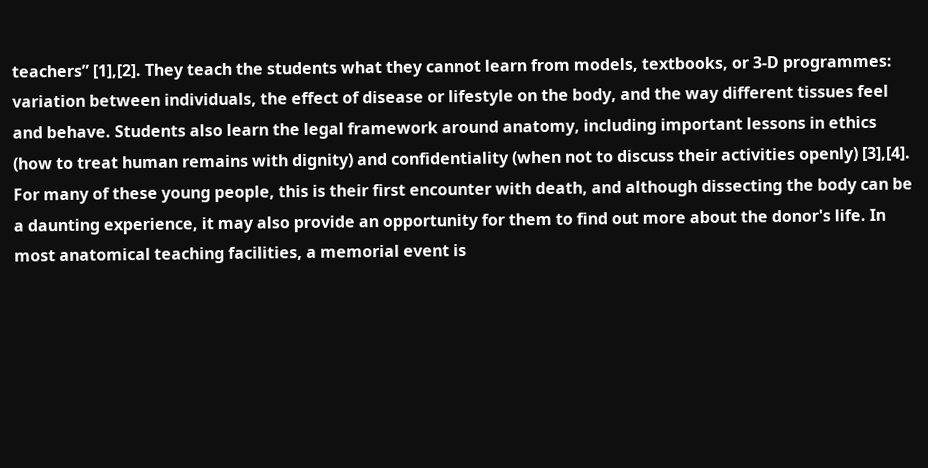teachers” [1],[2]. They teach the students what they cannot learn from models, textbooks, or 3-D programmes: variation between individuals, the effect of disease or lifestyle on the body, and the way different tissues feel and behave. Students also learn the legal framework around anatomy, including important lessons in ethics (how to treat human remains with dignity) and confidentiality (when not to discuss their activities openly) [3],[4]. For many of these young people, this is their first encounter with death, and although dissecting the body can be a daunting experience, it may also provide an opportunity for them to find out more about the donor's life. In most anatomical teaching facilities, a memorial event is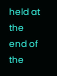held at the end of the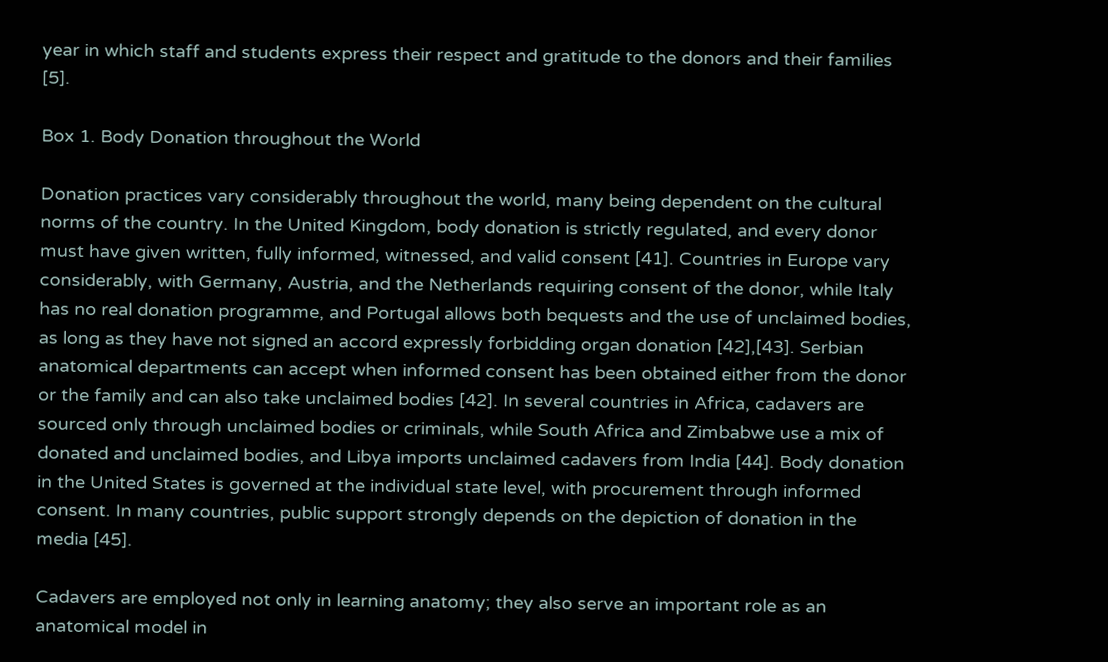year in which staff and students express their respect and gratitude to the donors and their families [5].

Box 1. Body Donation throughout the World

Donation practices vary considerably throughout the world, many being dependent on the cultural norms of the country. In the United Kingdom, body donation is strictly regulated, and every donor must have given written, fully informed, witnessed, and valid consent [41]. Countries in Europe vary considerably, with Germany, Austria, and the Netherlands requiring consent of the donor, while Italy has no real donation programme, and Portugal allows both bequests and the use of unclaimed bodies, as long as they have not signed an accord expressly forbidding organ donation [42],[43]. Serbian anatomical departments can accept when informed consent has been obtained either from the donor or the family and can also take unclaimed bodies [42]. In several countries in Africa, cadavers are sourced only through unclaimed bodies or criminals, while South Africa and Zimbabwe use a mix of donated and unclaimed bodies, and Libya imports unclaimed cadavers from India [44]. Body donation in the United States is governed at the individual state level, with procurement through informed consent. In many countries, public support strongly depends on the depiction of donation in the media [45].

Cadavers are employed not only in learning anatomy; they also serve an important role as an anatomical model in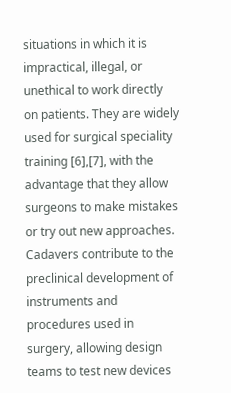situations in which it is impractical, illegal, or unethical to work directly on patients. They are widely used for surgical speciality training [6],[7], with the advantage that they allow surgeons to make mistakes or try out new approaches. Cadavers contribute to the preclinical development of instruments and procedures used in surgery, allowing design teams to test new devices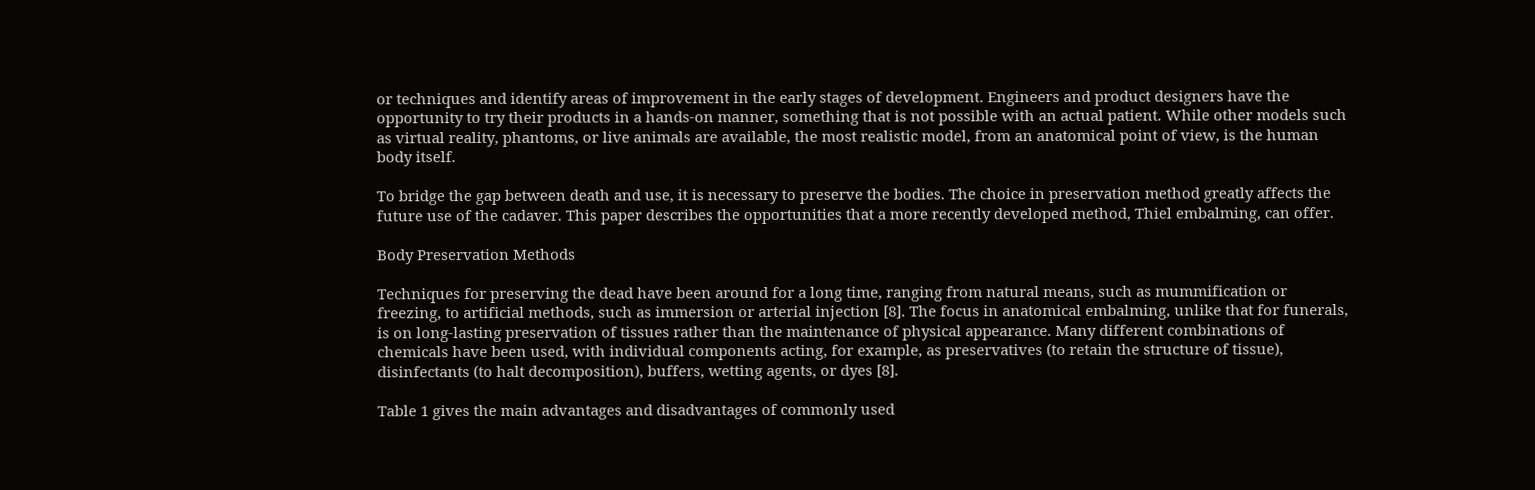or techniques and identify areas of improvement in the early stages of development. Engineers and product designers have the opportunity to try their products in a hands-on manner, something that is not possible with an actual patient. While other models such as virtual reality, phantoms, or live animals are available, the most realistic model, from an anatomical point of view, is the human body itself.

To bridge the gap between death and use, it is necessary to preserve the bodies. The choice in preservation method greatly affects the future use of the cadaver. This paper describes the opportunities that a more recently developed method, Thiel embalming, can offer.

Body Preservation Methods

Techniques for preserving the dead have been around for a long time, ranging from natural means, such as mummification or freezing, to artificial methods, such as immersion or arterial injection [8]. The focus in anatomical embalming, unlike that for funerals, is on long-lasting preservation of tissues rather than the maintenance of physical appearance. Many different combinations of chemicals have been used, with individual components acting, for example, as preservatives (to retain the structure of tissue), disinfectants (to halt decomposition), buffers, wetting agents, or dyes [8].

Table 1 gives the main advantages and disadvantages of commonly used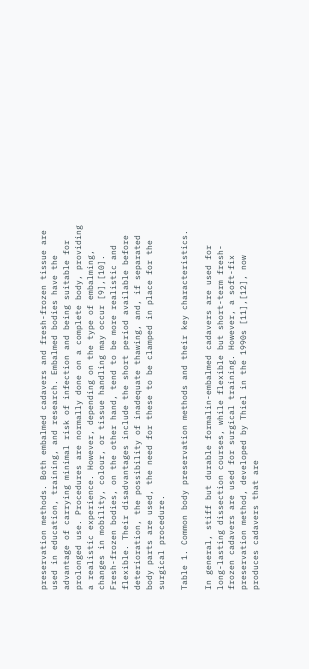preservation methods. Both embalmed cadavers and fresh-frozen tissue are used in education, training, and research. Embalmed bodies have the advantage of carrying minimal risk of infection and being suitable for prolonged use. Procedures are normally done on a complete body, providing a realistic experience. However, depending on the type of embalming, changes in mobility, colour, or tissue handling may occur [9],[10]. Fresh-frozen bodies, on the other hand, tend to be more realistic and flexible. Their disadvantages include the short period available before deterioration, the possibility of inadequate thawing, and, if separated body parts are used, the need for these to be clamped in place for the surgical procedure.

Table 1. Common body preservation methods and their key characteristics.

In general, stiff but durable formalin-embalmed cadavers are used for long-lasting dissection courses, while flexible but short-term fresh-frozen cadavers are used for surgical training. However, a soft-fix preservation method, developed by Thiel in the 1990s [11],[12], now produces cadavers that are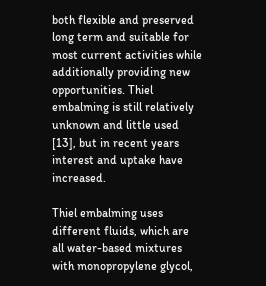both flexible and preserved long term and suitable for most current activities while additionally providing new opportunities. Thiel embalming is still relatively unknown and little used [13], but in recent years interest and uptake have increased.

Thiel embalming uses different fluids, which are all water-based mixtures with monopropylene glycol,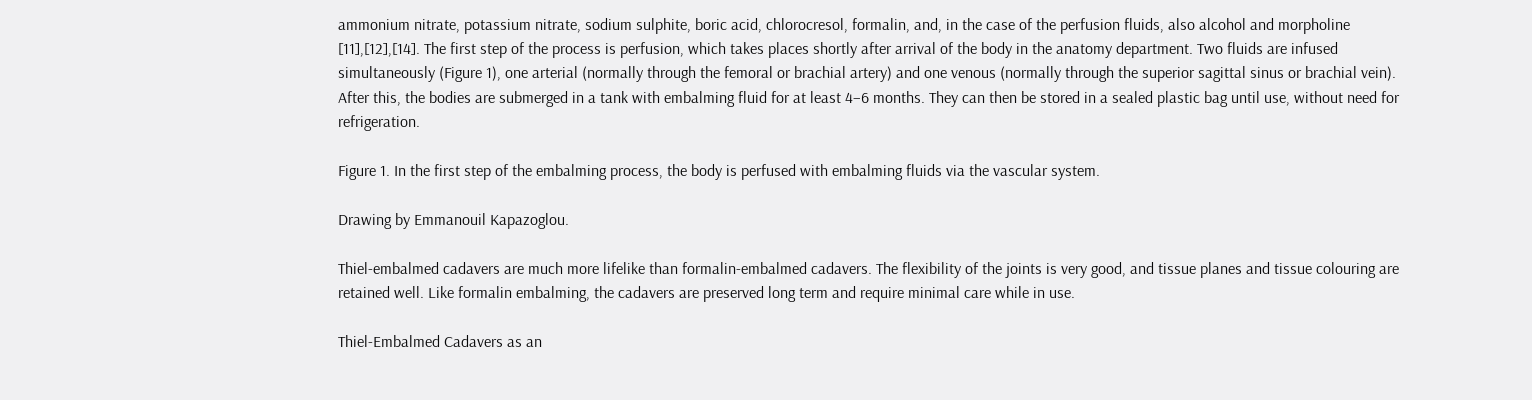ammonium nitrate, potassium nitrate, sodium sulphite, boric acid, chlorocresol, formalin, and, in the case of the perfusion fluids, also alcohol and morpholine [11],[12],[14]. The first step of the process is perfusion, which takes places shortly after arrival of the body in the anatomy department. Two fluids are infused simultaneously (Figure 1), one arterial (normally through the femoral or brachial artery) and one venous (normally through the superior sagittal sinus or brachial vein). After this, the bodies are submerged in a tank with embalming fluid for at least 4–6 months. They can then be stored in a sealed plastic bag until use, without need for refrigeration.

Figure 1. In the first step of the embalming process, the body is perfused with embalming fluids via the vascular system.

Drawing by Emmanouil Kapazoglou.

Thiel-embalmed cadavers are much more lifelike than formalin-embalmed cadavers. The flexibility of the joints is very good, and tissue planes and tissue colouring are retained well. Like formalin embalming, the cadavers are preserved long term and require minimal care while in use.

Thiel-Embalmed Cadavers as an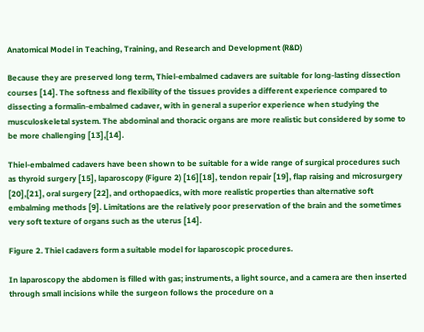Anatomical Model in Teaching, Training, and Research and Development (R&D)

Because they are preserved long term, Thiel-embalmed cadavers are suitable for long-lasting dissection courses [14]. The softness and flexibility of the tissues provides a different experience compared to dissecting a formalin-embalmed cadaver, with in general a superior experience when studying the musculoskeletal system. The abdominal and thoracic organs are more realistic but considered by some to be more challenging [13],[14].

Thiel-embalmed cadavers have been shown to be suitable for a wide range of surgical procedures such as thyroid surgery [15], laparoscopy (Figure 2) [16][18], tendon repair [19], flap raising and microsurgery [20],[21], oral surgery [22], and orthopaedics, with more realistic properties than alternative soft embalming methods [9]. Limitations are the relatively poor preservation of the brain and the sometimes very soft texture of organs such as the uterus [14].

Figure 2. Thiel cadavers form a suitable model for laparoscopic procedures.

In laparoscopy the abdomen is filled with gas; instruments, a light source, and a camera are then inserted through small incisions while the surgeon follows the procedure on a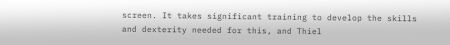screen. It takes significant training to develop the skills and dexterity needed for this, and Thiel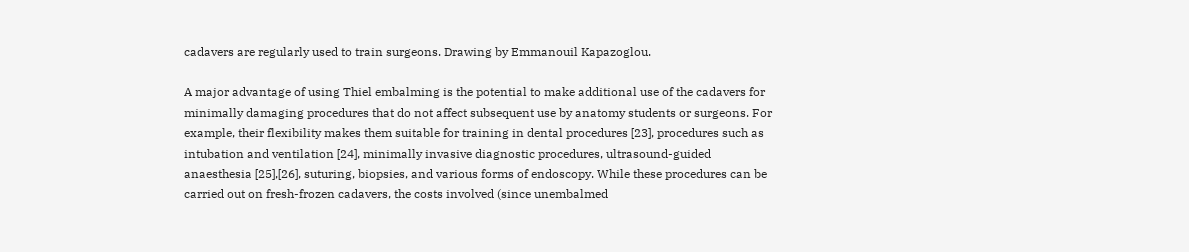cadavers are regularly used to train surgeons. Drawing by Emmanouil Kapazoglou.

A major advantage of using Thiel embalming is the potential to make additional use of the cadavers for minimally damaging procedures that do not affect subsequent use by anatomy students or surgeons. For example, their flexibility makes them suitable for training in dental procedures [23], procedures such as intubation and ventilation [24], minimally invasive diagnostic procedures, ultrasound-guided anaesthesia [25],[26], suturing, biopsies, and various forms of endoscopy. While these procedures can be carried out on fresh-frozen cadavers, the costs involved (since unembalmed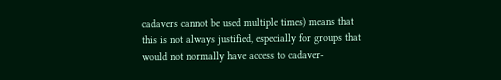cadavers cannot be used multiple times) means that this is not always justified, especially for groups that would not normally have access to cadaver-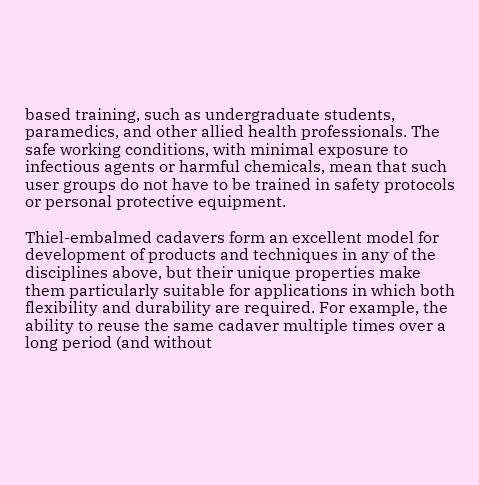based training, such as undergraduate students, paramedics, and other allied health professionals. The safe working conditions, with minimal exposure to infectious agents or harmful chemicals, mean that such user groups do not have to be trained in safety protocols or personal protective equipment.

Thiel-embalmed cadavers form an excellent model for development of products and techniques in any of the disciplines above, but their unique properties make them particularly suitable for applications in which both flexibility and durability are required. For example, the ability to reuse the same cadaver multiple times over a long period (and without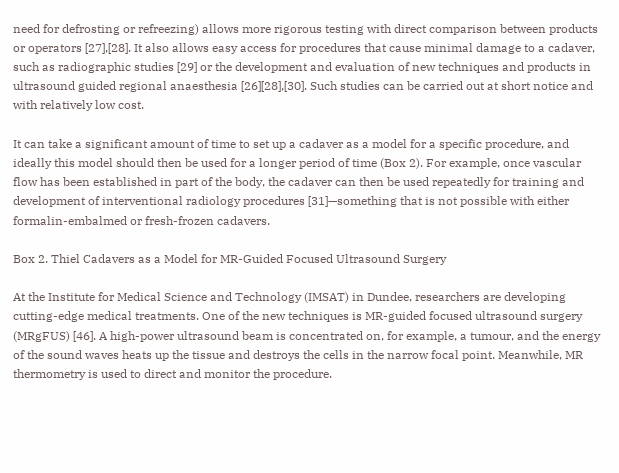need for defrosting or refreezing) allows more rigorous testing with direct comparison between products or operators [27],[28]. It also allows easy access for procedures that cause minimal damage to a cadaver, such as radiographic studies [29] or the development and evaluation of new techniques and products in ultrasound guided regional anaesthesia [26][28],[30]. Such studies can be carried out at short notice and with relatively low cost.

It can take a significant amount of time to set up a cadaver as a model for a specific procedure, and ideally this model should then be used for a longer period of time (Box 2). For example, once vascular flow has been established in part of the body, the cadaver can then be used repeatedly for training and development of interventional radiology procedures [31]—something that is not possible with either formalin-embalmed or fresh-frozen cadavers.

Box 2. Thiel Cadavers as a Model for MR-Guided Focused Ultrasound Surgery

At the Institute for Medical Science and Technology (IMSAT) in Dundee, researchers are developing cutting-edge medical treatments. One of the new techniques is MR-guided focused ultrasound surgery (MRgFUS) [46]. A high-power ultrasound beam is concentrated on, for example, a tumour, and the energy of the sound waves heats up the tissue and destroys the cells in the narrow focal point. Meanwhile, MR thermometry is used to direct and monitor the procedure.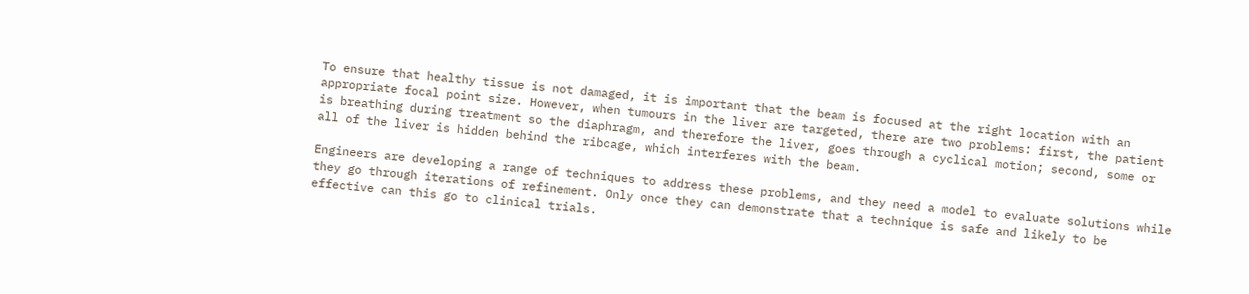To ensure that healthy tissue is not damaged, it is important that the beam is focused at the right location with an appropriate focal point size. However, when tumours in the liver are targeted, there are two problems: first, the patient is breathing during treatment so the diaphragm, and therefore the liver, goes through a cyclical motion; second, some or all of the liver is hidden behind the ribcage, which interferes with the beam.

Engineers are developing a range of techniques to address these problems, and they need a model to evaluate solutions while they go through iterations of refinement. Only once they can demonstrate that a technique is safe and likely to be effective can this go to clinical trials.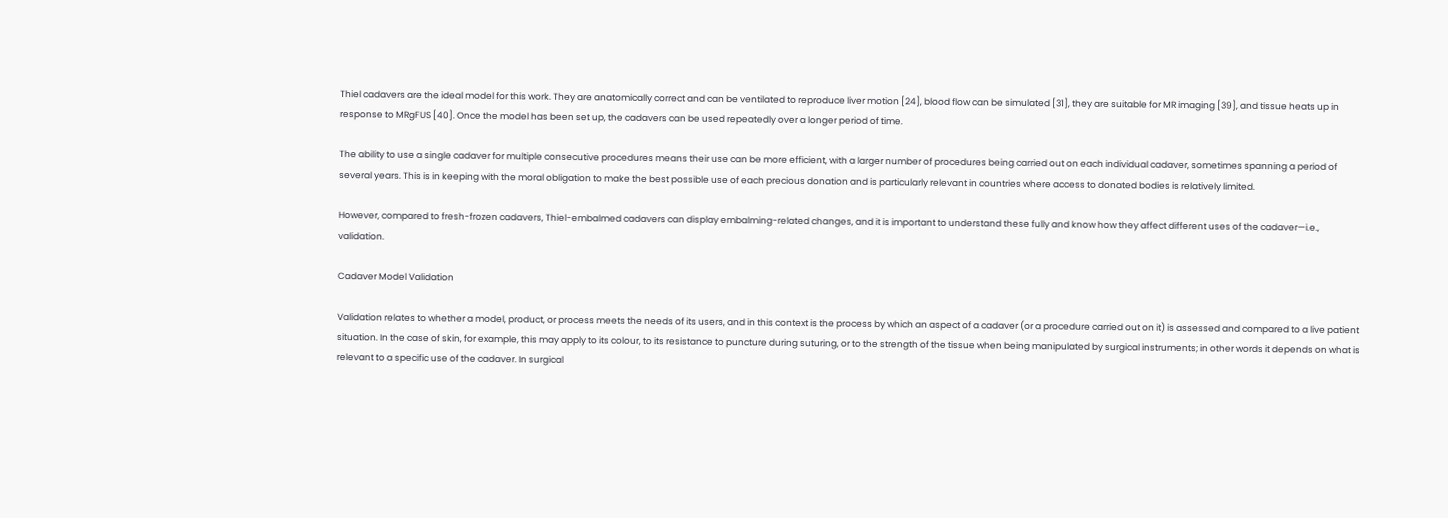Thiel cadavers are the ideal model for this work. They are anatomically correct and can be ventilated to reproduce liver motion [24], blood flow can be simulated [31], they are suitable for MR imaging [39], and tissue heats up in response to MRgFUS [40]. Once the model has been set up, the cadavers can be used repeatedly over a longer period of time.

The ability to use a single cadaver for multiple consecutive procedures means their use can be more efficient, with a larger number of procedures being carried out on each individual cadaver, sometimes spanning a period of several years. This is in keeping with the moral obligation to make the best possible use of each precious donation and is particularly relevant in countries where access to donated bodies is relatively limited.

However, compared to fresh-frozen cadavers, Thiel-embalmed cadavers can display embalming-related changes, and it is important to understand these fully and know how they affect different uses of the cadaver—i.e., validation.

Cadaver Model Validation

Validation relates to whether a model, product, or process meets the needs of its users, and in this context is the process by which an aspect of a cadaver (or a procedure carried out on it) is assessed and compared to a live patient situation. In the case of skin, for example, this may apply to its colour, to its resistance to puncture during suturing, or to the strength of the tissue when being manipulated by surgical instruments; in other words it depends on what is relevant to a specific use of the cadaver. In surgical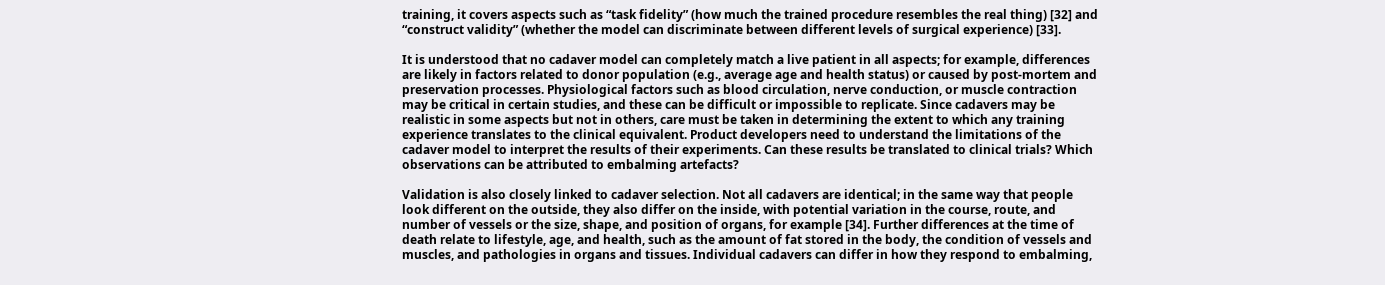training, it covers aspects such as “task fidelity” (how much the trained procedure resembles the real thing) [32] and “construct validity” (whether the model can discriminate between different levels of surgical experience) [33].

It is understood that no cadaver model can completely match a live patient in all aspects; for example, differences are likely in factors related to donor population (e.g., average age and health status) or caused by post-mortem and preservation processes. Physiological factors such as blood circulation, nerve conduction, or muscle contraction may be critical in certain studies, and these can be difficult or impossible to replicate. Since cadavers may be realistic in some aspects but not in others, care must be taken in determining the extent to which any training experience translates to the clinical equivalent. Product developers need to understand the limitations of the cadaver model to interpret the results of their experiments. Can these results be translated to clinical trials? Which observations can be attributed to embalming artefacts?

Validation is also closely linked to cadaver selection. Not all cadavers are identical; in the same way that people look different on the outside, they also differ on the inside, with potential variation in the course, route, and number of vessels or the size, shape, and position of organs, for example [34]. Further differences at the time of death relate to lifestyle, age, and health, such as the amount of fat stored in the body, the condition of vessels and muscles, and pathologies in organs and tissues. Individual cadavers can differ in how they respond to embalming,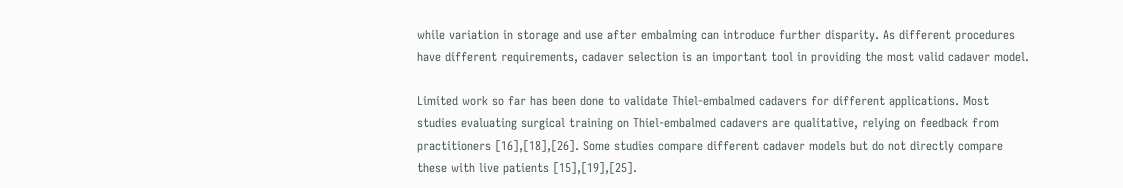while variation in storage and use after embalming can introduce further disparity. As different procedures have different requirements, cadaver selection is an important tool in providing the most valid cadaver model.

Limited work so far has been done to validate Thiel-embalmed cadavers for different applications. Most studies evaluating surgical training on Thiel-embalmed cadavers are qualitative, relying on feedback from practitioners [16],[18],[26]. Some studies compare different cadaver models but do not directly compare these with live patients [15],[19],[25].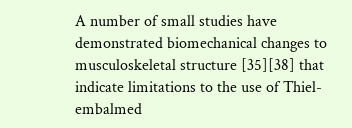A number of small studies have demonstrated biomechanical changes to musculoskeletal structure [35][38] that indicate limitations to the use of Thiel-embalmed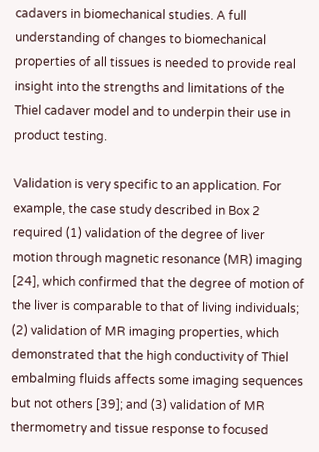cadavers in biomechanical studies. A full understanding of changes to biomechanical properties of all tissues is needed to provide real insight into the strengths and limitations of the Thiel cadaver model and to underpin their use in product testing.

Validation is very specific to an application. For example, the case study described in Box 2 required (1) validation of the degree of liver motion through magnetic resonance (MR) imaging [24], which confirmed that the degree of motion of the liver is comparable to that of living individuals; (2) validation of MR imaging properties, which demonstrated that the high conductivity of Thiel embalming fluids affects some imaging sequences but not others [39]; and (3) validation of MR thermometry and tissue response to focused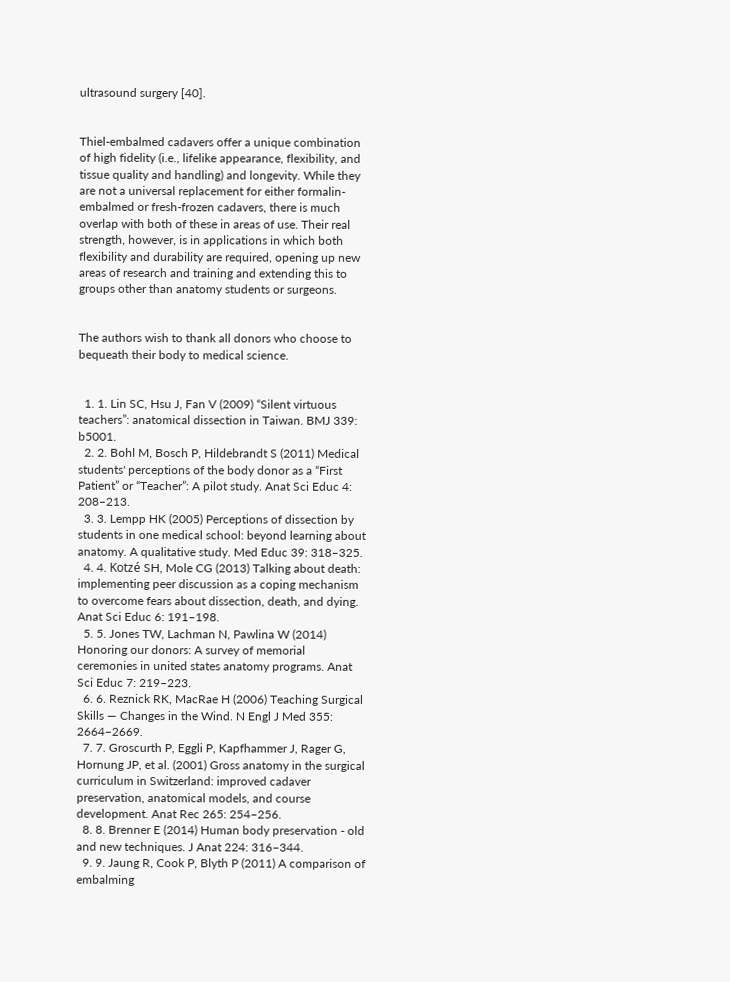ultrasound surgery [40].


Thiel-embalmed cadavers offer a unique combination of high fidelity (i.e., lifelike appearance, flexibility, and tissue quality and handling) and longevity. While they are not a universal replacement for either formalin-embalmed or fresh-frozen cadavers, there is much overlap with both of these in areas of use. Their real strength, however, is in applications in which both flexibility and durability are required, opening up new areas of research and training and extending this to groups other than anatomy students or surgeons.


The authors wish to thank all donors who choose to bequeath their body to medical science.


  1. 1. Lin SC, Hsu J, Fan V (2009) “Silent virtuous teachers”: anatomical dissection in Taiwan. BMJ 339: b5001.
  2. 2. Bohl M, Bosch P, Hildebrandt S (2011) Medical students' perceptions of the body donor as a “First Patient” or “Teacher”: A pilot study. Anat Sci Educ 4: 208–213.
  3. 3. Lempp HK (2005) Perceptions of dissection by students in one medical school: beyond learning about anatomy. A qualitative study. Med Educ 39: 318–325.
  4. 4. Kotzé SH, Mole CG (2013) Talking about death: implementing peer discussion as a coping mechanism to overcome fears about dissection, death, and dying. Anat Sci Educ 6: 191–198.
  5. 5. Jones TW, Lachman N, Pawlina W (2014) Honoring our donors: A survey of memorial ceremonies in united states anatomy programs. Anat Sci Educ 7: 219–223.
  6. 6. Reznick RK, MacRae H (2006) Teaching Surgical Skills — Changes in the Wind. N Engl J Med 355: 2664–2669.
  7. 7. Groscurth P, Eggli P, Kapfhammer J, Rager G, Hornung JP, et al. (2001) Gross anatomy in the surgical curriculum in Switzerland: improved cadaver preservation, anatomical models, and course development. Anat Rec 265: 254–256.
  8. 8. Brenner E (2014) Human body preservation - old and new techniques. J Anat 224: 316–344.
  9. 9. Jaung R, Cook P, Blyth P (2011) A comparison of embalming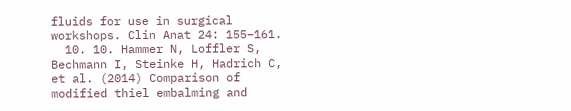fluids for use in surgical workshops. Clin Anat 24: 155–161.
  10. 10. Hammer N, Loffler S, Bechmann I, Steinke H, Hadrich C, et al. (2014) Comparison of modified thiel embalming and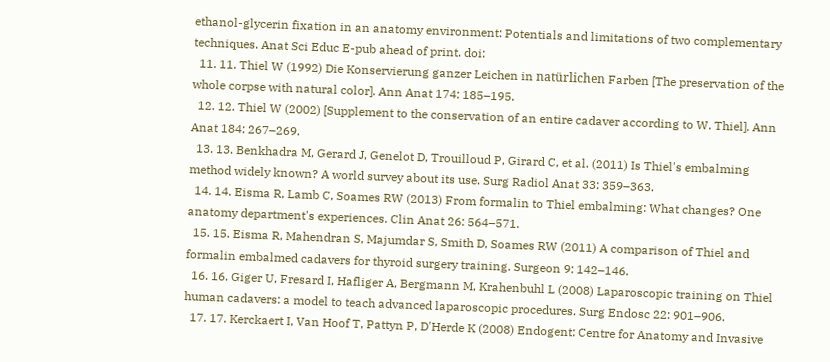ethanol-glycerin fixation in an anatomy environment: Potentials and limitations of two complementary techniques. Anat Sci Educ E-pub ahead of print. doi:
  11. 11. Thiel W (1992) Die Konservierung ganzer Leichen in natürlichen Farben [The preservation of the whole corpse with natural color]. Ann Anat 174: 185–195.
  12. 12. Thiel W (2002) [Supplement to the conservation of an entire cadaver according to W. Thiel]. Ann Anat 184: 267–269.
  13. 13. Benkhadra M, Gerard J, Genelot D, Trouilloud P, Girard C, et al. (2011) Is Thiel's embalming method widely known? A world survey about its use. Surg Radiol Anat 33: 359–363.
  14. 14. Eisma R, Lamb C, Soames RW (2013) From formalin to Thiel embalming: What changes? One anatomy department's experiences. Clin Anat 26: 564–571.
  15. 15. Eisma R, Mahendran S, Majumdar S, Smith D, Soames RW (2011) A comparison of Thiel and formalin embalmed cadavers for thyroid surgery training. Surgeon 9: 142–146.
  16. 16. Giger U, Fresard I, Hafliger A, Bergmann M, Krahenbuhl L (2008) Laparoscopic training on Thiel human cadavers: a model to teach advanced laparoscopic procedures. Surg Endosc 22: 901–906.
  17. 17. Kerckaert I, Van Hoof T, Pattyn P, D'Herde K (2008) Endogent: Centre for Anatomy and Invasive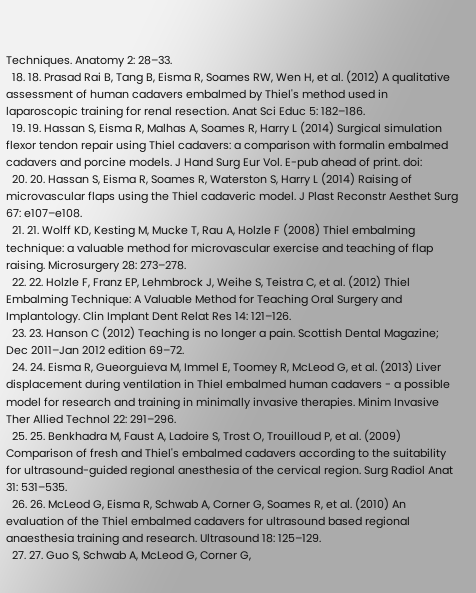Techniques. Anatomy 2: 28–33.
  18. 18. Prasad Rai B, Tang B, Eisma R, Soames RW, Wen H, et al. (2012) A qualitative assessment of human cadavers embalmed by Thiel's method used in laparoscopic training for renal resection. Anat Sci Educ 5: 182–186.
  19. 19. Hassan S, Eisma R, Malhas A, Soames R, Harry L (2014) Surgical simulation flexor tendon repair using Thiel cadavers: a comparison with formalin embalmed cadavers and porcine models. J Hand Surg Eur Vol. E-pub ahead of print. doi:
  20. 20. Hassan S, Eisma R, Soames R, Waterston S, Harry L (2014) Raising of microvascular flaps using the Thiel cadaveric model. J Plast Reconstr Aesthet Surg 67: e107–e108.
  21. 21. Wolff KD, Kesting M, Mucke T, Rau A, Holzle F (2008) Thiel embalming technique: a valuable method for microvascular exercise and teaching of flap raising. Microsurgery 28: 273–278.
  22. 22. Holzle F, Franz EP, Lehmbrock J, Weihe S, Teistra C, et al. (2012) Thiel Embalming Technique: A Valuable Method for Teaching Oral Surgery and Implantology. Clin Implant Dent Relat Res 14: 121–126.
  23. 23. Hanson C (2012) Teaching is no longer a pain. Scottish Dental Magazine; Dec 2011–Jan 2012 edition 69–72.
  24. 24. Eisma R, Gueorguieva M, Immel E, Toomey R, McLeod G, et al. (2013) Liver displacement during ventilation in Thiel embalmed human cadavers - a possible model for research and training in minimally invasive therapies. Minim Invasive Ther Allied Technol 22: 291–296.
  25. 25. Benkhadra M, Faust A, Ladoire S, Trost O, Trouilloud P, et al. (2009) Comparison of fresh and Thiel's embalmed cadavers according to the suitability for ultrasound-guided regional anesthesia of the cervical region. Surg Radiol Anat 31: 531–535.
  26. 26. McLeod G, Eisma R, Schwab A, Corner G, Soames R, et al. (2010) An evaluation of the Thiel embalmed cadavers for ultrasound based regional anaesthesia training and research. Ultrasound 18: 125–129.
  27. 27. Guo S, Schwab A, McLeod G, Corner G,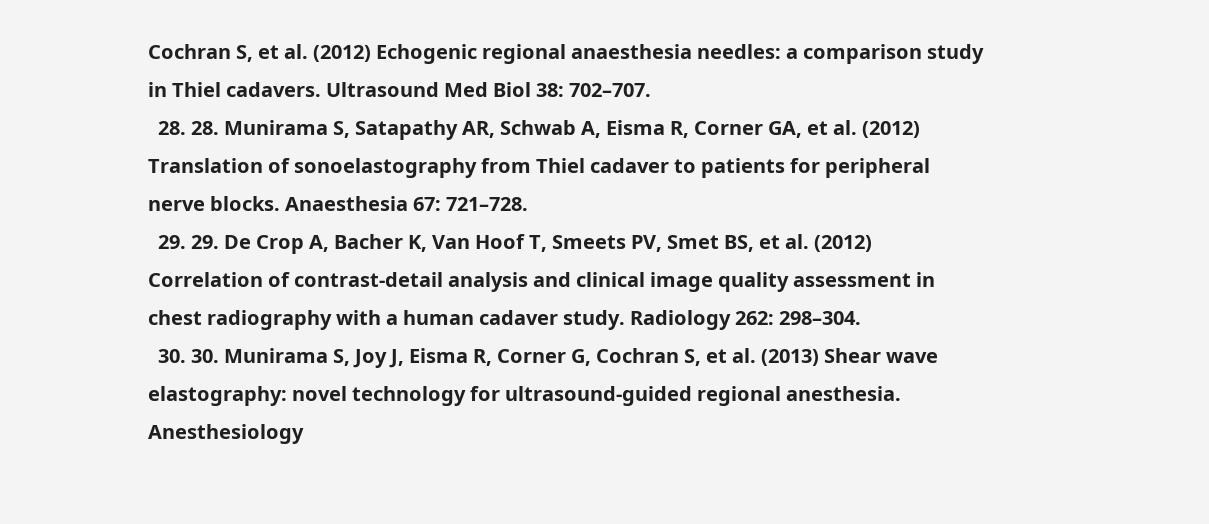Cochran S, et al. (2012) Echogenic regional anaesthesia needles: a comparison study in Thiel cadavers. Ultrasound Med Biol 38: 702–707.
  28. 28. Munirama S, Satapathy AR, Schwab A, Eisma R, Corner GA, et al. (2012) Translation of sonoelastography from Thiel cadaver to patients for peripheral nerve blocks. Anaesthesia 67: 721–728.
  29. 29. De Crop A, Bacher K, Van Hoof T, Smeets PV, Smet BS, et al. (2012) Correlation of contrast-detail analysis and clinical image quality assessment in chest radiography with a human cadaver study. Radiology 262: 298–304.
  30. 30. Munirama S, Joy J, Eisma R, Corner G, Cochran S, et al. (2013) Shear wave elastography: novel technology for ultrasound-guided regional anesthesia. Anesthesiology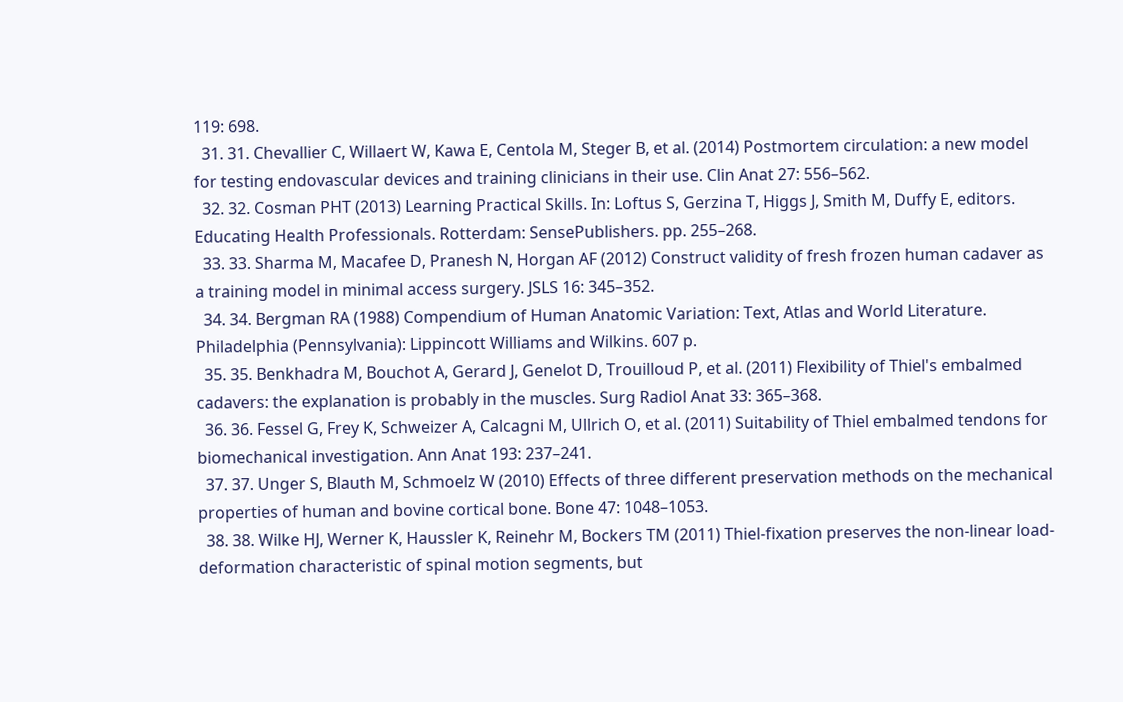119: 698.
  31. 31. Chevallier C, Willaert W, Kawa E, Centola M, Steger B, et al. (2014) Postmortem circulation: a new model for testing endovascular devices and training clinicians in their use. Clin Anat 27: 556–562.
  32. 32. Cosman PHT (2013) Learning Practical Skills. In: Loftus S, Gerzina T, Higgs J, Smith M, Duffy E, editors. Educating Health Professionals. Rotterdam: SensePublishers. pp. 255–268.
  33. 33. Sharma M, Macafee D, Pranesh N, Horgan AF (2012) Construct validity of fresh frozen human cadaver as a training model in minimal access surgery. JSLS 16: 345–352.
  34. 34. Bergman RA (1988) Compendium of Human Anatomic Variation: Text, Atlas and World Literature. Philadelphia (Pennsylvania): Lippincott Williams and Wilkins. 607 p.
  35. 35. Benkhadra M, Bouchot A, Gerard J, Genelot D, Trouilloud P, et al. (2011) Flexibility of Thiel's embalmed cadavers: the explanation is probably in the muscles. Surg Radiol Anat 33: 365–368.
  36. 36. Fessel G, Frey K, Schweizer A, Calcagni M, Ullrich O, et al. (2011) Suitability of Thiel embalmed tendons for biomechanical investigation. Ann Anat 193: 237–241.
  37. 37. Unger S, Blauth M, Schmoelz W (2010) Effects of three different preservation methods on the mechanical properties of human and bovine cortical bone. Bone 47: 1048–1053.
  38. 38. Wilke HJ, Werner K, Haussler K, Reinehr M, Bockers TM (2011) Thiel-fixation preserves the non-linear load-deformation characteristic of spinal motion segments, but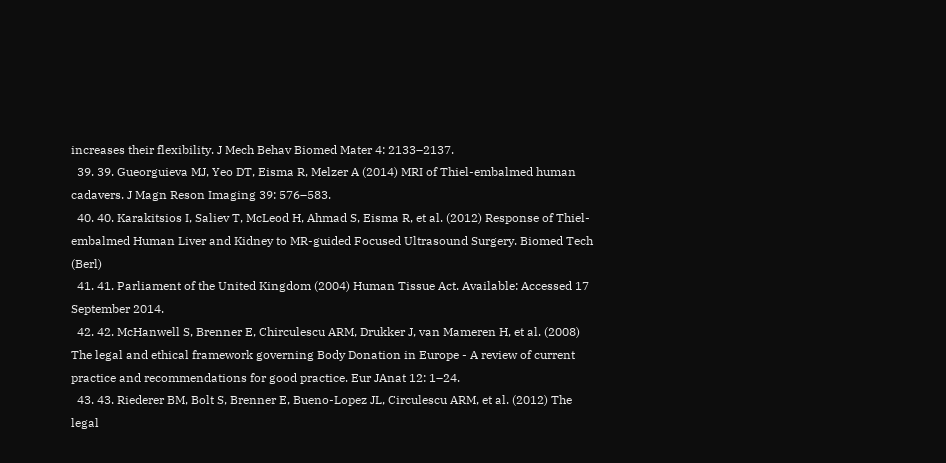increases their flexibility. J Mech Behav Biomed Mater 4: 2133–2137.
  39. 39. Gueorguieva MJ, Yeo DT, Eisma R, Melzer A (2014) MRI of Thiel-embalmed human cadavers. J Magn Reson Imaging 39: 576–583.
  40. 40. Karakitsios I, Saliev T, McLeod H, Ahmad S, Eisma R, et al. (2012) Response of Thiel-embalmed Human Liver and Kidney to MR-guided Focused Ultrasound Surgery. Biomed Tech (Berl)
  41. 41. Parliament of the United Kingdom (2004) Human Tissue Act. Available: Accessed 17 September 2014.
  42. 42. McHanwell S, Brenner E, Chirculescu ARM, Drukker J, van Mameren H, et al. (2008) The legal and ethical framework governing Body Donation in Europe - A review of current practice and recommendations for good practice. Eur JAnat 12: 1–24.
  43. 43. Riederer BM, Bolt S, Brenner E, Bueno-Lopez JL, Circulescu ARM, et al. (2012) The legal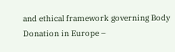and ethical framework governing Body Donation in Europe –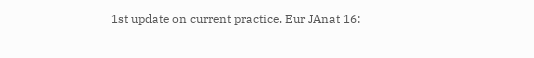1st update on current practice. Eur JAnat 16: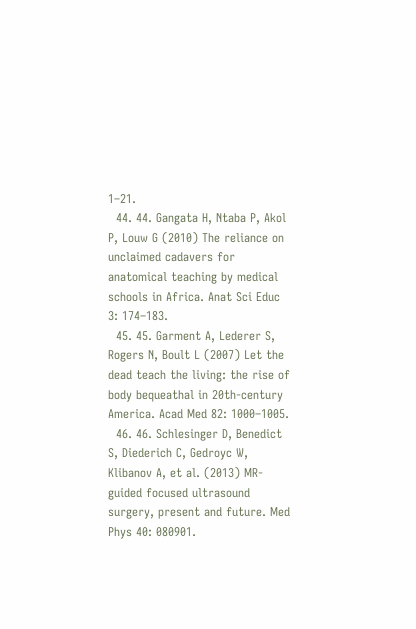1–21.
  44. 44. Gangata H, Ntaba P, Akol P, Louw G (2010) The reliance on unclaimed cadavers for anatomical teaching by medical schools in Africa. Anat Sci Educ 3: 174–183.
  45. 45. Garment A, Lederer S, Rogers N, Boult L (2007) Let the dead teach the living: the rise of body bequeathal in 20th-century America. Acad Med 82: 1000–1005.
  46. 46. Schlesinger D, Benedict S, Diederich C, Gedroyc W, Klibanov A, et al. (2013) MR-guided focused ultrasound surgery, present and future. Med Phys 40: 080901.